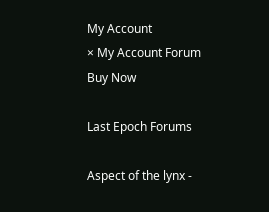My Account
× My Account Forum Buy Now

Last Epoch Forums

Aspect of the lynx -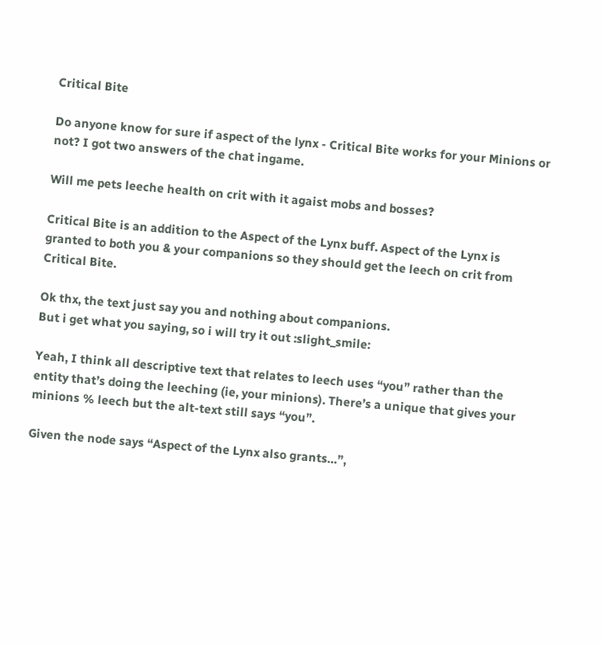Critical Bite

Do anyone know for sure if aspect of the lynx - Critical Bite works for your Minions or not? I got two answers of the chat ingame.

Will me pets leeche health on crit with it agaist mobs and bosses?

Critical Bite is an addition to the Aspect of the Lynx buff. Aspect of the Lynx is granted to both you & your companions so they should get the leech on crit from Critical Bite.

Ok thx, the text just say you and nothing about companions.
But i get what you saying, so i will try it out :slight_smile:

Yeah, I think all descriptive text that relates to leech uses “you” rather than the entity that’s doing the leeching (ie, your minions). There’s a unique that gives your minions % leech but the alt-text still says “you”.

Given the node says “Aspect of the Lynx also grants…”,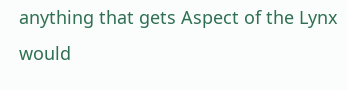anything that gets Aspect of the Lynx would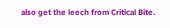also get the leech from Critical Bite.